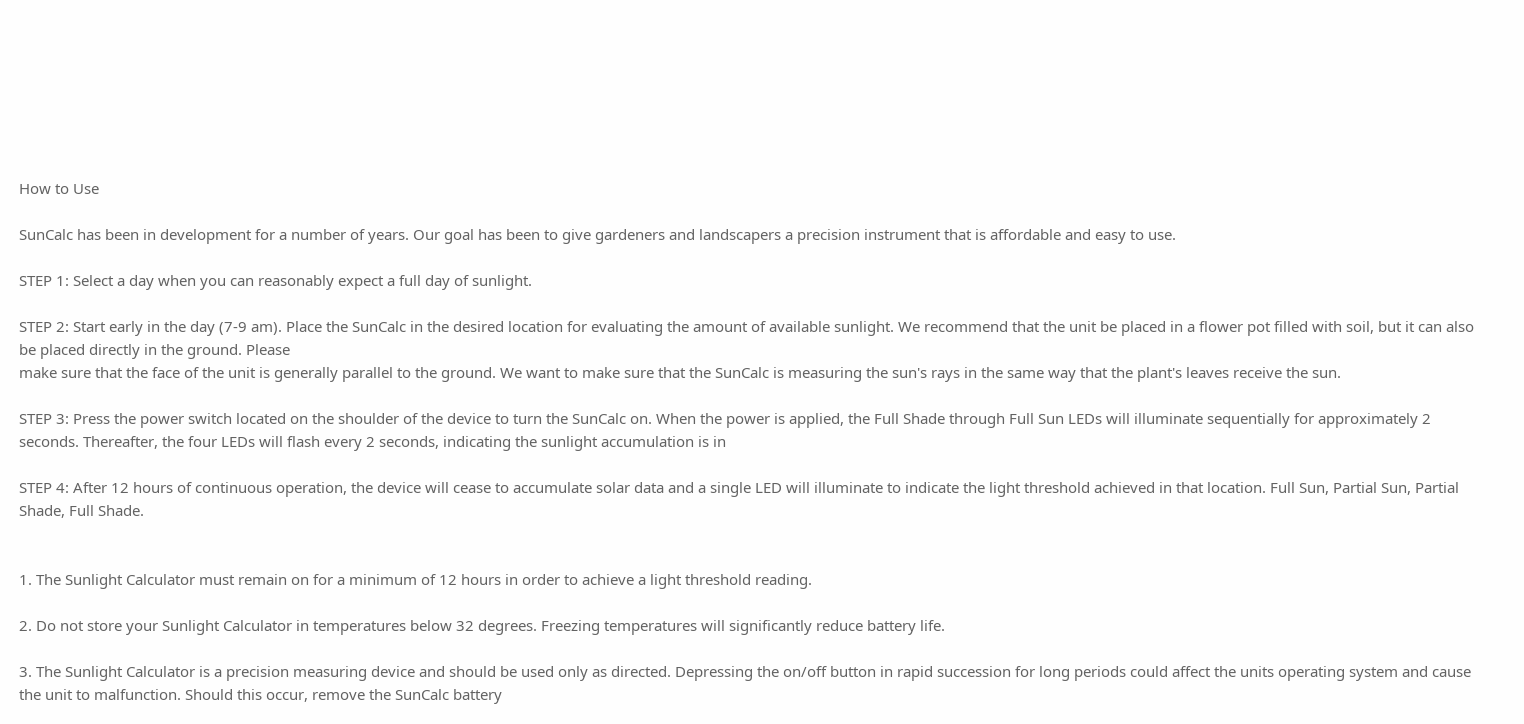How to Use

SunCalc has been in development for a number of years. Our goal has been to give gardeners and landscapers a precision instrument that is affordable and easy to use.

STEP 1: Select a day when you can reasonably expect a full day of sunlight.

STEP 2: Start early in the day (7-9 am). Place the SunCalc in the desired location for evaluating the amount of available sunlight. We recommend that the unit be placed in a flower pot filled with soil, but it can also be placed directly in the ground. Please
make sure that the face of the unit is generally parallel to the ground. We want to make sure that the SunCalc is measuring the sun's rays in the same way that the plant's leaves receive the sun.

STEP 3: Press the power switch located on the shoulder of the device to turn the SunCalc on. When the power is applied, the Full Shade through Full Sun LEDs will illuminate sequentially for approximately 2 seconds. Thereafter, the four LEDs will flash every 2 seconds, indicating the sunlight accumulation is in

STEP 4: After 12 hours of continuous operation, the device will cease to accumulate solar data and a single LED will illuminate to indicate the light threshold achieved in that location. Full Sun, Partial Sun, Partial Shade, Full Shade.


1. The Sunlight Calculator must remain on for a minimum of 12 hours in order to achieve a light threshold reading.

2. Do not store your Sunlight Calculator in temperatures below 32 degrees. Freezing temperatures will significantly reduce battery life.

3. The Sunlight Calculator is a precision measuring device and should be used only as directed. Depressing the on/off button in rapid succession for long periods could affect the units operating system and cause the unit to malfunction. Should this occur, remove the SunCalc battery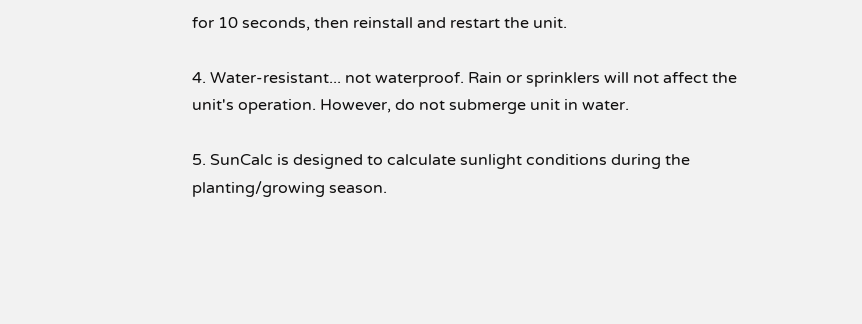for 10 seconds, then reinstall and restart the unit.

4. Water-resistant... not waterproof. Rain or sprinklers will not affect the unit's operation. However, do not submerge unit in water.

5. SunCalc is designed to calculate sunlight conditions during the planting/growing season.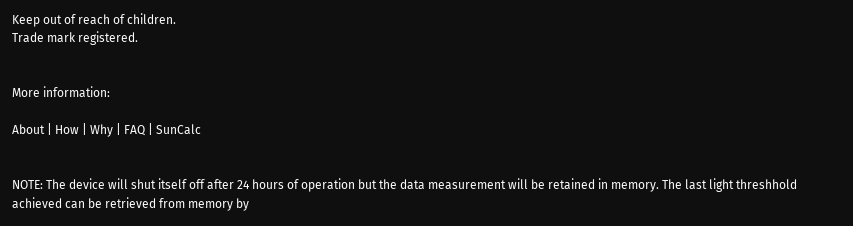Keep out of reach of children.
Trade mark registered.


More information:

About | How | Why | FAQ | SunCalc


NOTE: The device will shut itself off after 24 hours of operation but the data measurement will be retained in memory. The last light threshhold achieved can be retrieved from memory by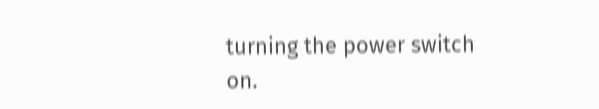turning the power switch on.